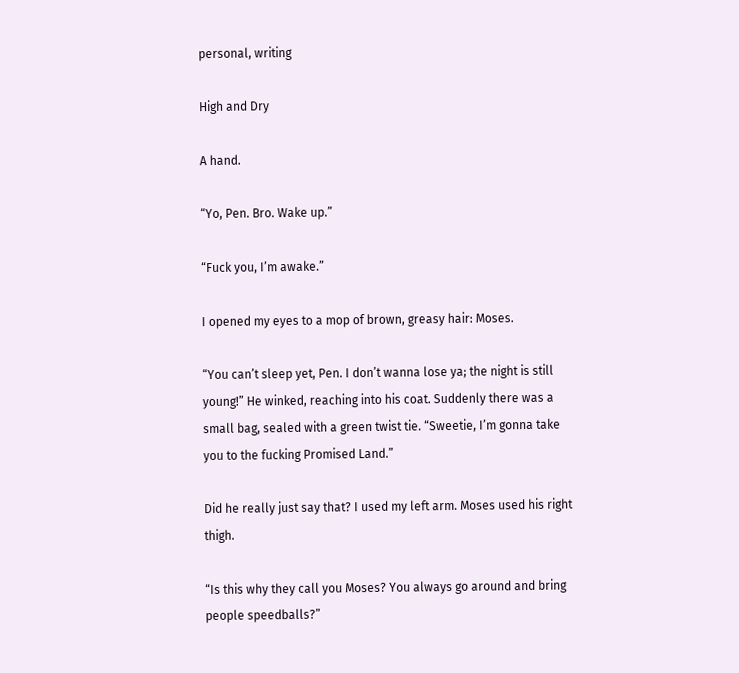personal, writing

High and Dry

A hand.

“Yo, Pen. Bro. Wake up.”

“Fuck you, I’m awake.”

I opened my eyes to a mop of brown, greasy hair: Moses.

“You can’t sleep yet, Pen. I don’t wanna lose ya; the night is still young!” He winked, reaching into his coat. Suddenly there was a small bag, sealed with a green twist tie. “Sweetie, I’m gonna take you to the fucking Promised Land.”

Did he really just say that? I used my left arm. Moses used his right thigh.

“Is this why they call you Moses? You always go around and bring people speedballs?”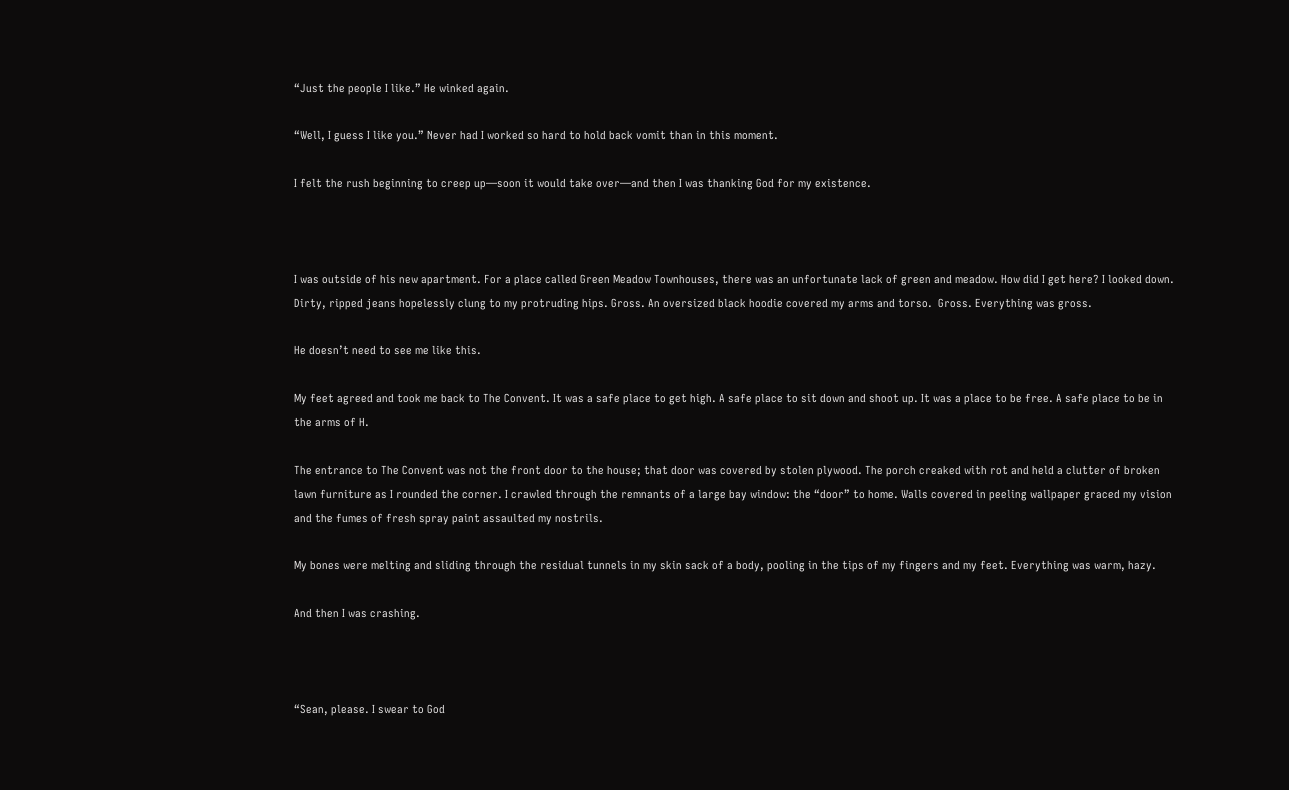“Just the people I like.” He winked again.

“Well, I guess I like you.” Never had I worked so hard to hold back vomit than in this moment.

I felt the rush beginning to creep up—soon it would take over—and then I was thanking God for my existence.



I was outside of his new apartment. For a place called Green Meadow Townhouses, there was an unfortunate lack of green and meadow. How did I get here? I looked down. Dirty, ripped jeans hopelessly clung to my protruding hips. Gross. An oversized black hoodie covered my arms and torso.  Gross. Everything was gross.

He doesn’t need to see me like this.

My feet agreed and took me back to The Convent. It was a safe place to get high. A safe place to sit down and shoot up. It was a place to be free. A safe place to be in the arms of H.

The entrance to The Convent was not the front door to the house; that door was covered by stolen plywood. The porch creaked with rot and held a clutter of broken lawn furniture as I rounded the corner. I crawled through the remnants of a large bay window: the “door” to home. Walls covered in peeling wallpaper graced my vision and the fumes of fresh spray paint assaulted my nostrils.

My bones were melting and sliding through the residual tunnels in my skin sack of a body, pooling in the tips of my fingers and my feet. Everything was warm, hazy.

And then I was crashing.



“Sean, please. I swear to God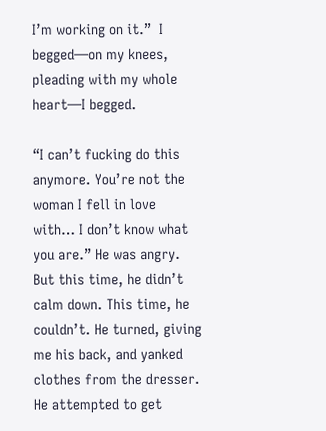I’m working on it.”  I begged—on my knees, pleading with my whole heart—I begged.

“I can’t fucking do this anymore. You’re not the woman I fell in love with… I don’t know what you are.” He was angry. But this time, he didn’t calm down. This time, he couldn’t. He turned, giving me his back, and yanked clothes from the dresser. He attempted to get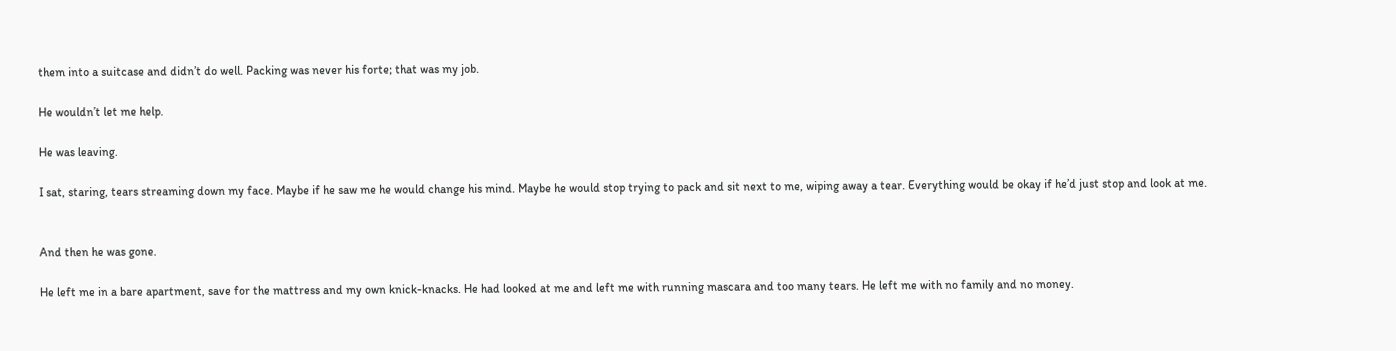them into a suitcase and didn’t do well. Packing was never his forte; that was my job.

He wouldn’t let me help.

He was leaving.

I sat, staring, tears streaming down my face. Maybe if he saw me he would change his mind. Maybe he would stop trying to pack and sit next to me, wiping away a tear. Everything would be okay if he’d just stop and look at me.


And then he was gone.

He left me in a bare apartment, save for the mattress and my own knick-knacks. He had looked at me and left me with running mascara and too many tears. He left me with no family and no money.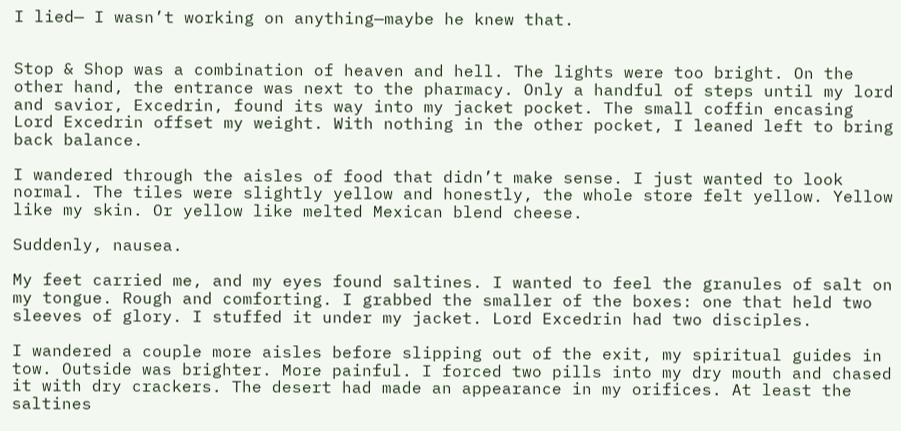I lied— I wasn’t working on anything—maybe he knew that.


Stop & Shop was a combination of heaven and hell. The lights were too bright. On the other hand, the entrance was next to the pharmacy. Only a handful of steps until my lord and savior, Excedrin, found its way into my jacket pocket. The small coffin encasing Lord Excedrin offset my weight. With nothing in the other pocket, I leaned left to bring back balance.

I wandered through the aisles of food that didn’t make sense. I just wanted to look normal. The tiles were slightly yellow and honestly, the whole store felt yellow. Yellow like my skin. Or yellow like melted Mexican blend cheese.

Suddenly, nausea.

My feet carried me, and my eyes found saltines. I wanted to feel the granules of salt on my tongue. Rough and comforting. I grabbed the smaller of the boxes: one that held two sleeves of glory. I stuffed it under my jacket. Lord Excedrin had two disciples.

I wandered a couple more aisles before slipping out of the exit, my spiritual guides in tow. Outside was brighter. More painful. I forced two pills into my dry mouth and chased it with dry crackers. The desert had made an appearance in my orifices. At least the saltines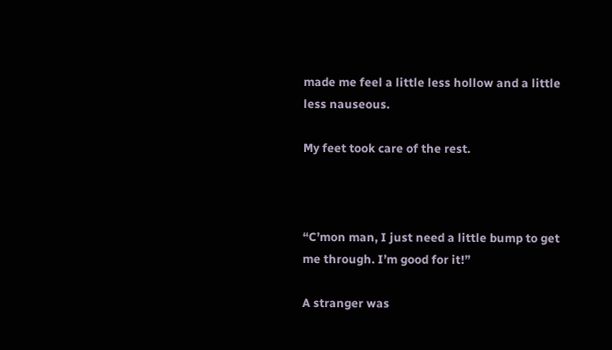made me feel a little less hollow and a little less nauseous.

My feet took care of the rest.



“C’mon man, I just need a little bump to get me through. I’m good for it!”

A stranger was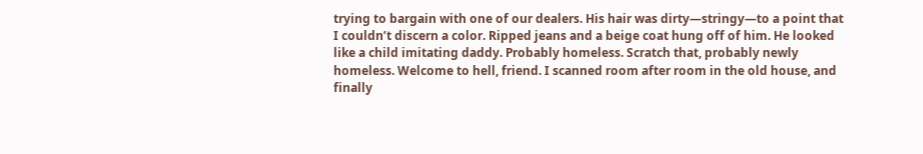trying to bargain with one of our dealers. His hair was dirty—stringy—to a point that I couldn’t discern a color. Ripped jeans and a beige coat hung off of him. He looked like a child imitating daddy. Probably homeless. Scratch that, probably newly homeless. Welcome to hell, friend. I scanned room after room in the old house, and finally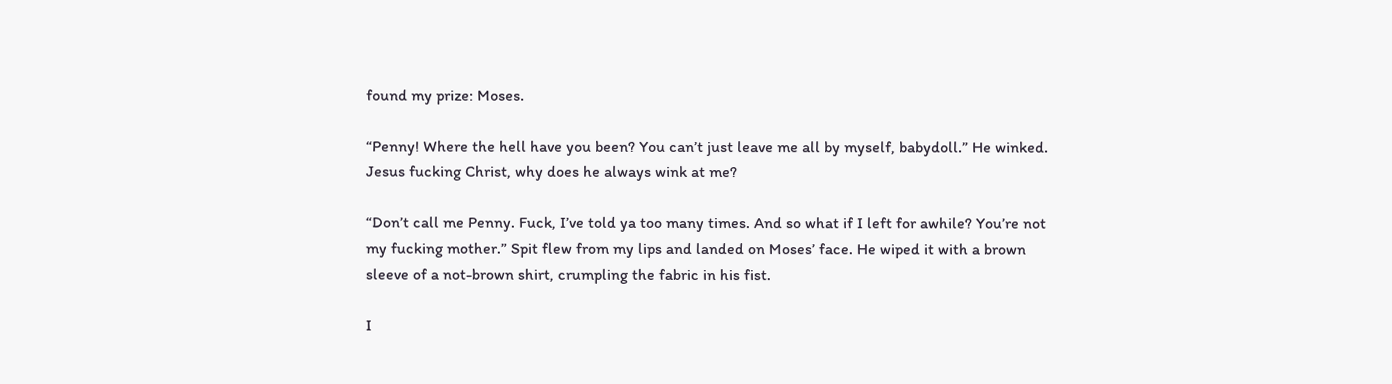found my prize: Moses.

“Penny! Where the hell have you been? You can’t just leave me all by myself, babydoll.” He winked. Jesus fucking Christ, why does he always wink at me?

“Don’t call me Penny. Fuck, I’ve told ya too many times. And so what if I left for awhile? You’re not my fucking mother.” Spit flew from my lips and landed on Moses’ face. He wiped it with a brown sleeve of a not-brown shirt, crumpling the fabric in his fist.

I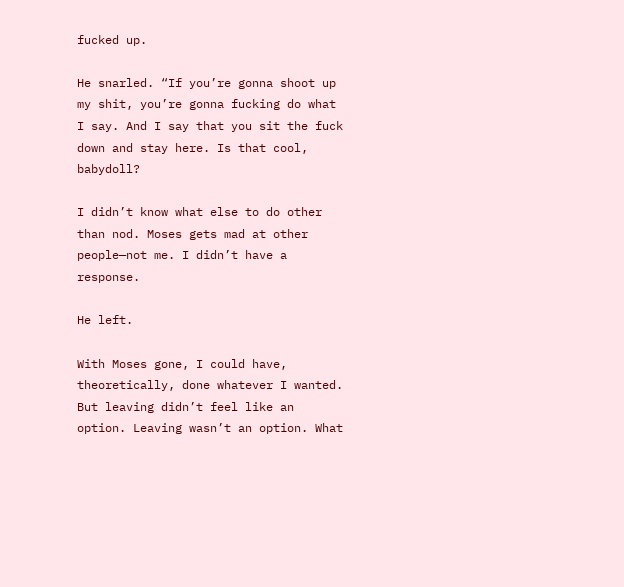fucked up.

He snarled. “If you’re gonna shoot up my shit, you’re gonna fucking do what I say. And I say that you sit the fuck down and stay here. Is that cool, babydoll?

I didn’t know what else to do other than nod. Moses gets mad at other people—not me. I didn’t have a response.

He left.

With Moses gone, I could have, theoretically, done whatever I wanted. But leaving didn’t feel like an option. Leaving wasn’t an option. What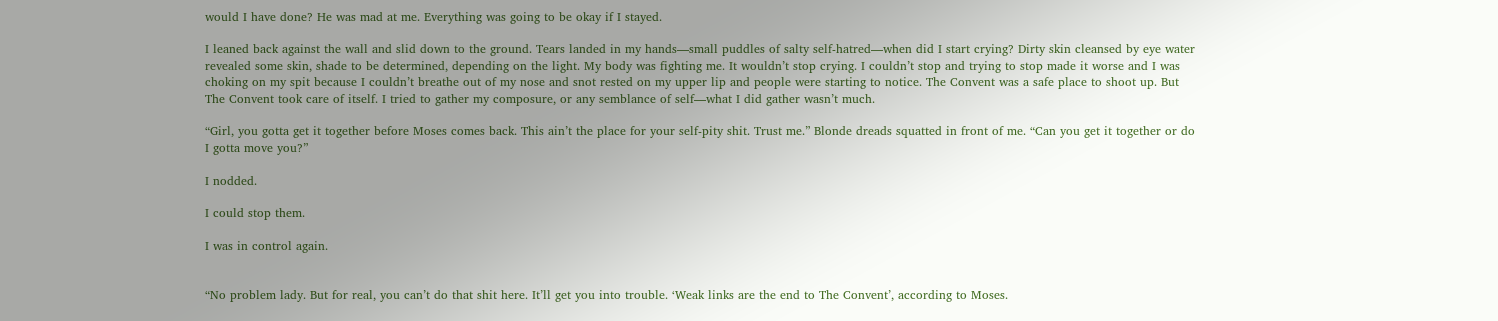would I have done? He was mad at me. Everything was going to be okay if I stayed.

I leaned back against the wall and slid down to the ground. Tears landed in my hands—small puddles of salty self-hatred—when did I start crying? Dirty skin cleansed by eye water revealed some skin, shade to be determined, depending on the light. My body was fighting me. It wouldn’t stop crying. I couldn’t stop and trying to stop made it worse and I was choking on my spit because I couldn’t breathe out of my nose and snot rested on my upper lip and people were starting to notice. The Convent was a safe place to shoot up. But The Convent took care of itself. I tried to gather my composure, or any semblance of self—what I did gather wasn’t much.

“Girl, you gotta get it together before Moses comes back. This ain’t the place for your self-pity shit. Trust me.” Blonde dreads squatted in front of me. “Can you get it together or do I gotta move you?”

I nodded.

I could stop them.

I was in control again.


“No problem lady. But for real, you can’t do that shit here. It’ll get you into trouble. ‘Weak links are the end to The Convent’, according to Moses.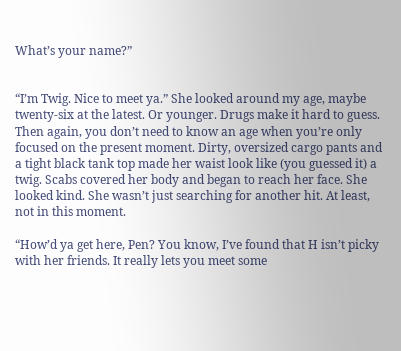What’s your name?”


“I’m Twig. Nice to meet ya.” She looked around my age, maybe twenty-six at the latest. Or younger. Drugs make it hard to guess. Then again, you don’t need to know an age when you’re only focused on the present moment. Dirty, oversized cargo pants and a tight black tank top made her waist look like (you guessed it) a twig. Scabs covered her body and began to reach her face. She looked kind. She wasn’t just searching for another hit. At least, not in this moment.

“How’d ya get here, Pen? You know, I’ve found that H isn’t picky with her friends. It really lets you meet some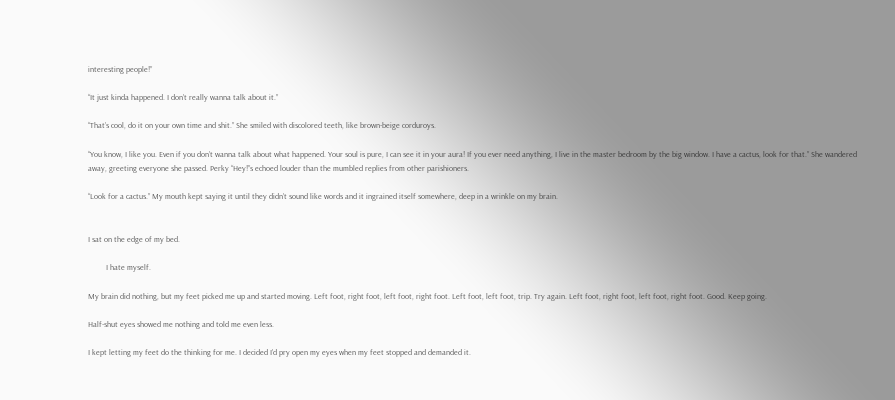interesting people!”

“It just kinda happened. I don’t really wanna talk about it.”

“That’s cool, do it on your own time and shit.” She smiled with discolored teeth, like brown-beige corduroys.

“You know, I like you. Even if you don’t wanna talk about what happened. Your soul is pure, I can see it in your aura! If you ever need anything, I live in the master bedroom by the big window. I have a cactus, look for that.” She wandered away, greeting everyone she passed. Perky “Hey!”s echoed louder than the mumbled replies from other parishioners.

“Look for a cactus.” My mouth kept saying it until they didn’t sound like words and it ingrained itself somewhere, deep in a wrinkle on my brain.


I sat on the edge of my bed.

         I hate myself.

My brain did nothing, but my feet picked me up and started moving. Left foot, right foot, left foot, right foot. Left foot, left foot, trip. Try again. Left foot, right foot, left foot, right foot. Good. Keep going.

Half-shut eyes showed me nothing and told me even less.

I kept letting my feet do the thinking for me. I decided I’d pry open my eyes when my feet stopped and demanded it.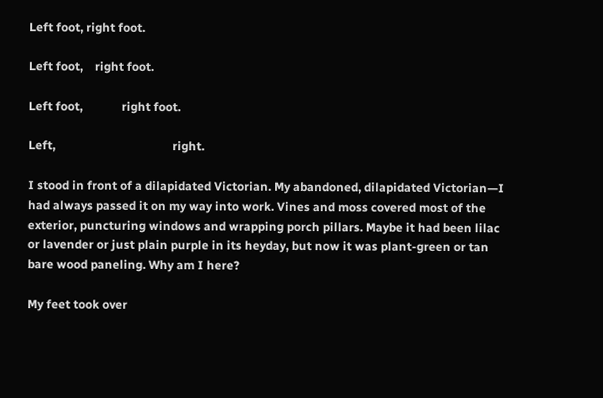Left foot, right foot.

Left foot,    right foot.

Left foot,             right foot.

Left,                                       right.

I stood in front of a dilapidated Victorian. My abandoned, dilapidated Victorian—I had always passed it on my way into work. Vines and moss covered most of the exterior, puncturing windows and wrapping porch pillars. Maybe it had been lilac or lavender or just plain purple in its heyday, but now it was plant-green or tan bare wood paneling. Why am I here?

My feet took over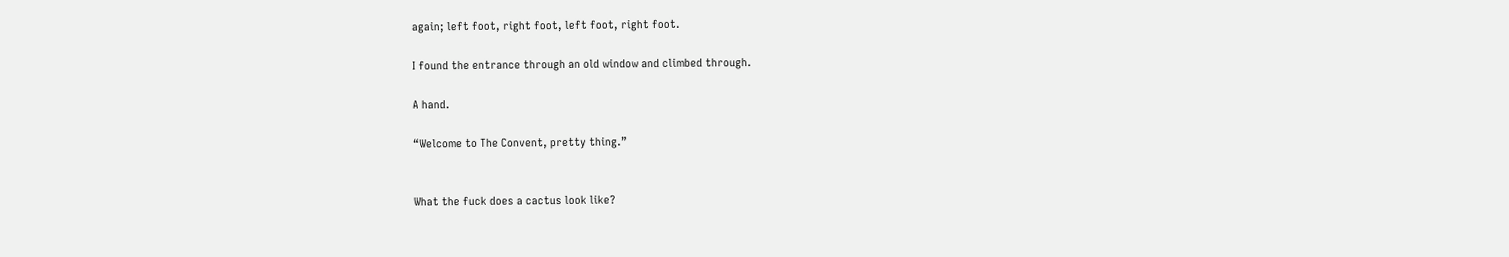again; left foot, right foot, left foot, right foot.

I found the entrance through an old window and climbed through.

A hand.

“Welcome to The Convent, pretty thing.”


What the fuck does a cactus look like?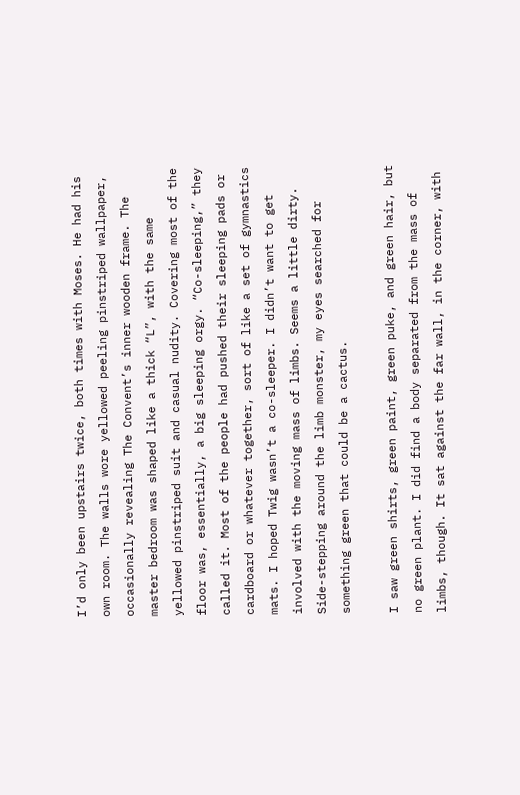I’d only been upstairs twice, both times with Moses. He had his own room. The walls wore yellowed peeling pinstriped wallpaper, occasionally revealing The Convent’s inner wooden frame. The master bedroom was shaped like a thick “L”, with the same yellowed pinstriped suit and casual nudity. Covering most of the floor was, essentially, a big sleeping orgy. “Co-sleeping,” they called it. Most of the people had pushed their sleeping pads or cardboard or whatever together, sort of like a set of gymnastics mats. I hoped Twig wasn’t a co-sleeper. I didn’t want to get involved with the moving mass of limbs. Seems a little dirty. Side-stepping around the limb monster, my eyes searched for something green that could be a cactus.

I saw green shirts, green paint, green puke, and green hair, but no green plant. I did find a body separated from the mass of limbs, though. It sat against the far wall, in the corner, with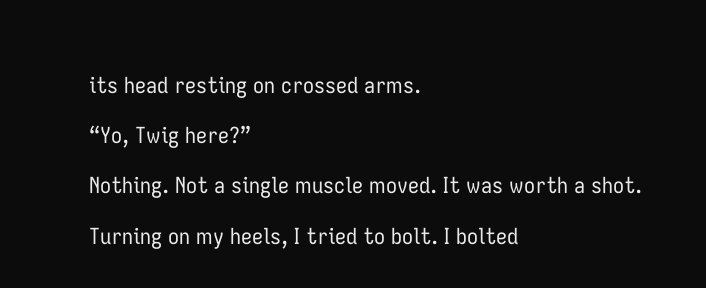its head resting on crossed arms.

“Yo, Twig here?”

Nothing. Not a single muscle moved. It was worth a shot.

Turning on my heels, I tried to bolt. I bolted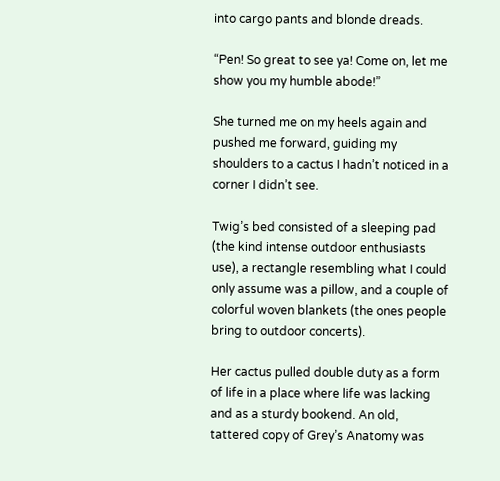into cargo pants and blonde dreads.

“Pen! So great to see ya! Come on, let me show you my humble abode!”

She turned me on my heels again and pushed me forward, guiding my shoulders to a cactus I hadn’t noticed in a corner I didn’t see.

Twig’s bed consisted of a sleeping pad (the kind intense outdoor enthusiasts use), a rectangle resembling what I could only assume was a pillow, and a couple of colorful woven blankets (the ones people bring to outdoor concerts).

Her cactus pulled double duty as a form of life in a place where life was lacking and as a sturdy bookend. An old, tattered copy of Grey’s Anatomy was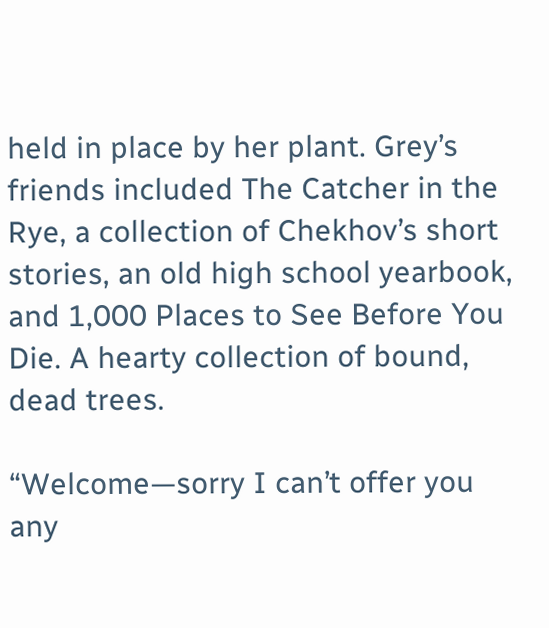held in place by her plant. Grey’s friends included The Catcher in the Rye, a collection of Chekhov’s short stories, an old high school yearbook, and 1,000 Places to See Before You Die. A hearty collection of bound, dead trees.

“Welcome—sorry I can’t offer you any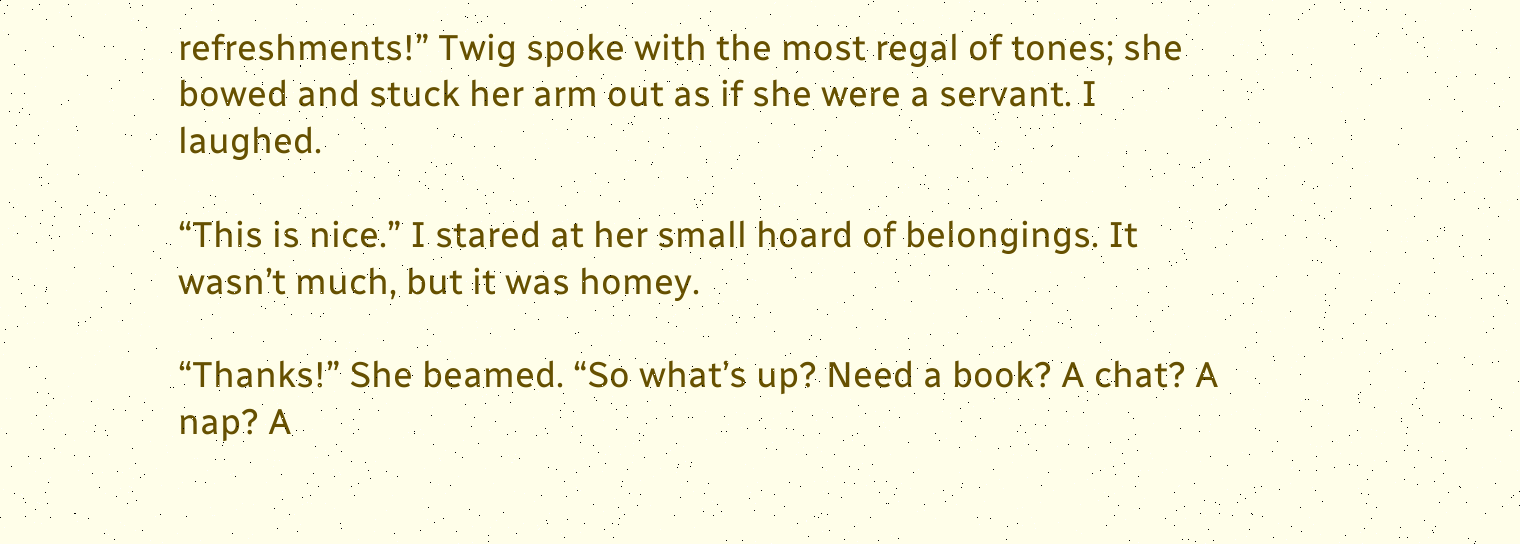refreshments!” Twig spoke with the most regal of tones; she bowed and stuck her arm out as if she were a servant. I laughed.

“This is nice.” I stared at her small hoard of belongings. It wasn’t much, but it was homey.

“Thanks!” She beamed. “So what’s up? Need a book? A chat? A nap? A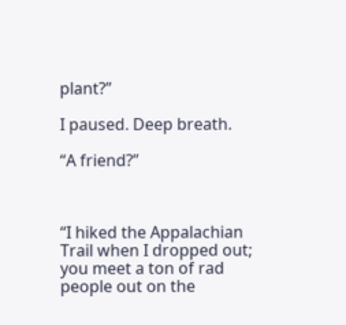plant?”

I paused. Deep breath.

“A friend?”



“I hiked the Appalachian Trail when I dropped out; you meet a ton of rad people out on the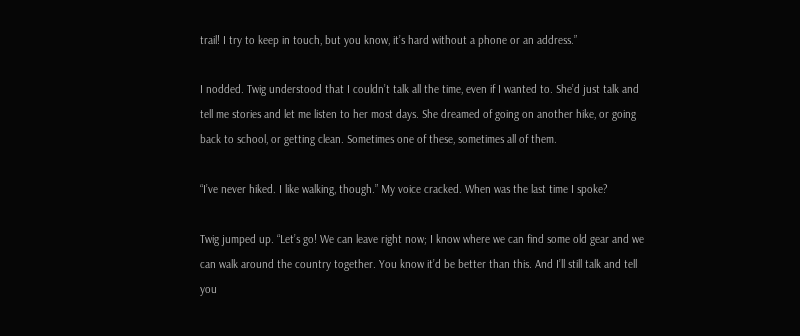trail! I try to keep in touch, but you know, it’s hard without a phone or an address.”

I nodded. Twig understood that I couldn’t talk all the time, even if I wanted to. She’d just talk and tell me stories and let me listen to her most days. She dreamed of going on another hike, or going back to school, or getting clean. Sometimes one of these, sometimes all of them.

“I’ve never hiked. I like walking, though.” My voice cracked. When was the last time I spoke?

Twig jumped up. “Let’s go! We can leave right now; I know where we can find some old gear and we can walk around the country together. You know it’d be better than this. And I’ll still talk and tell you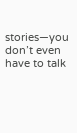stories—you don’t even have to talk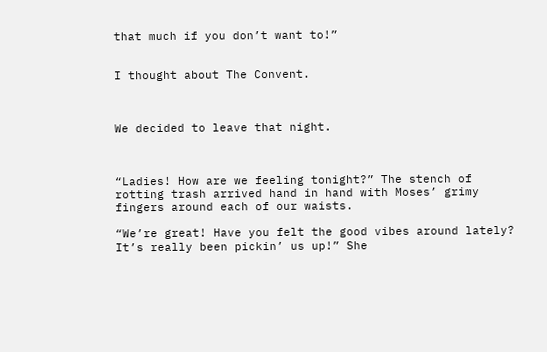that much if you don’t want to!”


I thought about The Convent.



We decided to leave that night.



“Ladies! How are we feeling tonight?” The stench of rotting trash arrived hand in hand with Moses’ grimy fingers around each of our waists.

“We’re great! Have you felt the good vibes around lately? It’s really been pickin’ us up!” She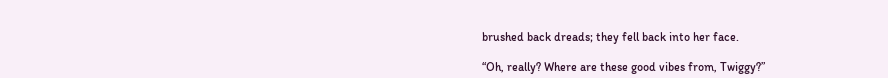brushed back dreads; they fell back into her face.

“Oh, really? Where are these good vibes from, Twiggy?”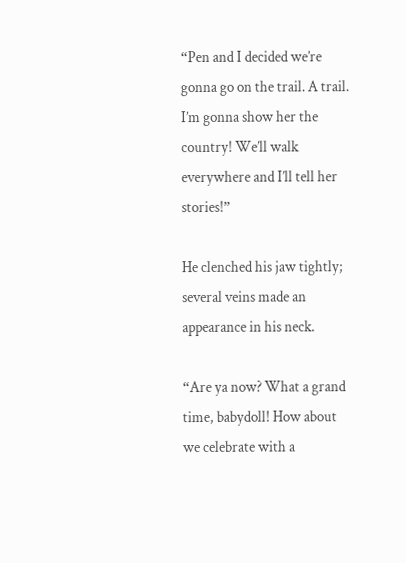“Pen and I decided we’re gonna go on the trail. A trail. I’m gonna show her the country! We’ll walk everywhere and I’ll tell her stories!”

He clenched his jaw tightly; several veins made an appearance in his neck.

“Are ya now? What a grand time, babydoll! How about we celebrate with a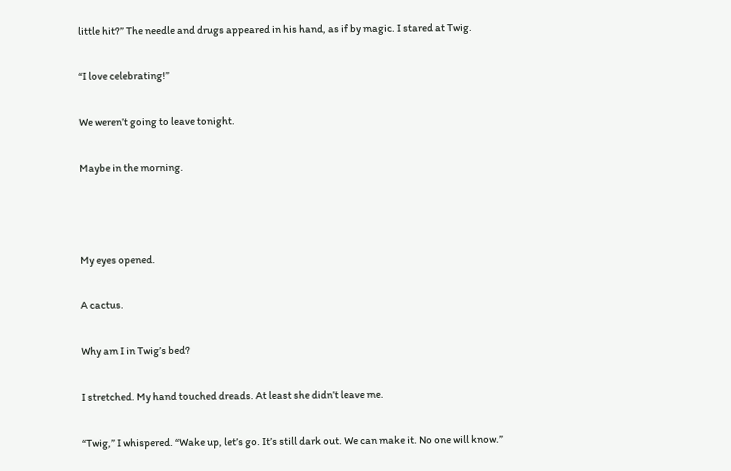little hit?” The needle and drugs appeared in his hand, as if by magic. I stared at Twig.

“I love celebrating!”

We weren’t going to leave tonight.

Maybe in the morning.



My eyes opened.

A cactus.

Why am I in Twig’s bed?

I stretched. My hand touched dreads. At least she didn’t leave me.

“Twig,” I whispered. “Wake up, let’s go. It’s still dark out. We can make it. No one will know.”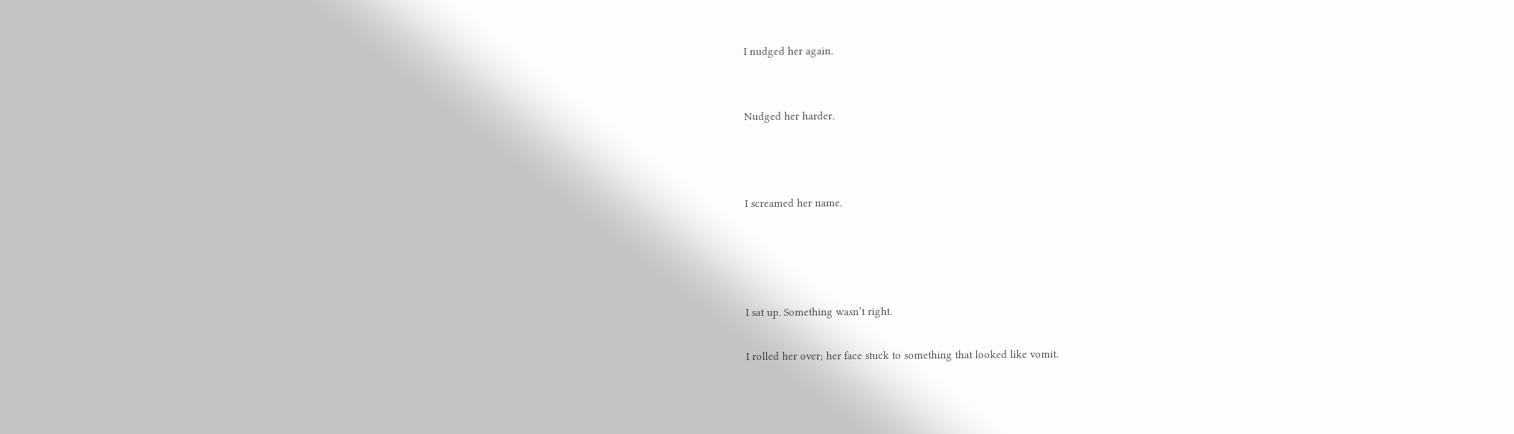I nudged her again.


Nudged her harder.



I screamed her name.




I sat up. Something wasn’t right.

I rolled her over; her face stuck to something that looked like vomit.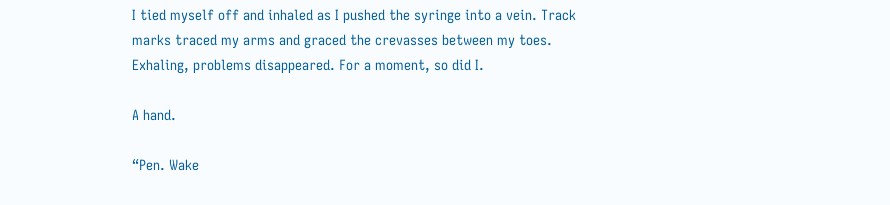I tied myself off and inhaled as I pushed the syringe into a vein. Track marks traced my arms and graced the crevasses between my toes. Exhaling, problems disappeared. For a moment, so did I.

A hand.

“Pen. Wake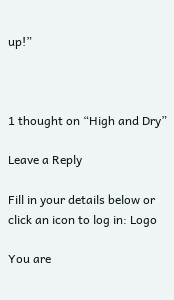up!”



1 thought on “High and Dry”

Leave a Reply

Fill in your details below or click an icon to log in: Logo

You are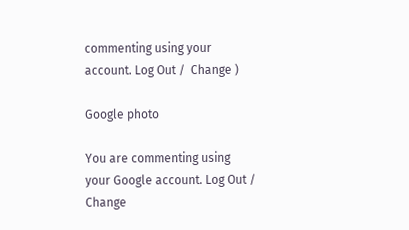commenting using your account. Log Out /  Change )

Google photo

You are commenting using your Google account. Log Out /  Change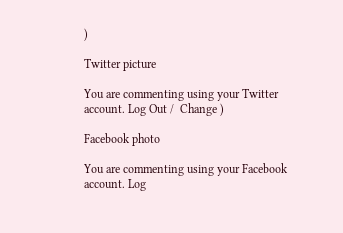)

Twitter picture

You are commenting using your Twitter account. Log Out /  Change )

Facebook photo

You are commenting using your Facebook account. Log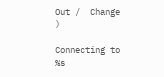Out /  Change )

Connecting to %s